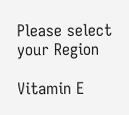Please select your Region

Vitamin E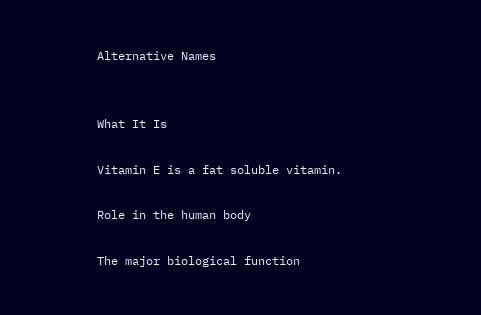Alternative Names


What It Is

Vitamin E is a fat soluble vitamin.

Role in the human body

The major biological function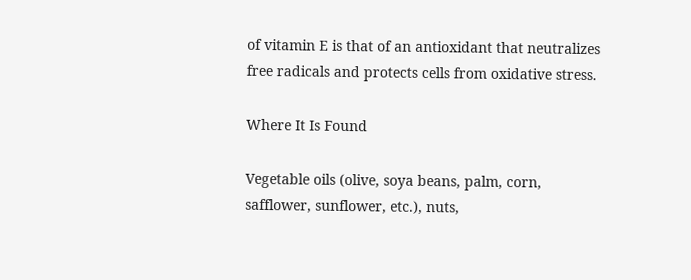of vitamin E is that of an antioxidant that neutralizes free radicals and protects cells from oxidative stress.

Where It Is Found

Vegetable oils (olive, soya beans, palm, corn, safflower, sunflower, etc.), nuts,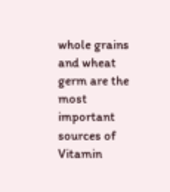whole grains and wheat germ are the most important sources of Vitamin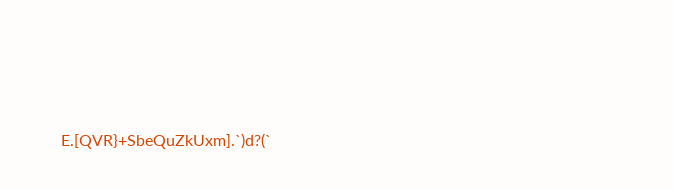E.[QVR}+SbeQuZkUxm].`)d?(`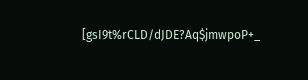[gsI9t%rCLD/dJDE?Aq$jmwpoP+_